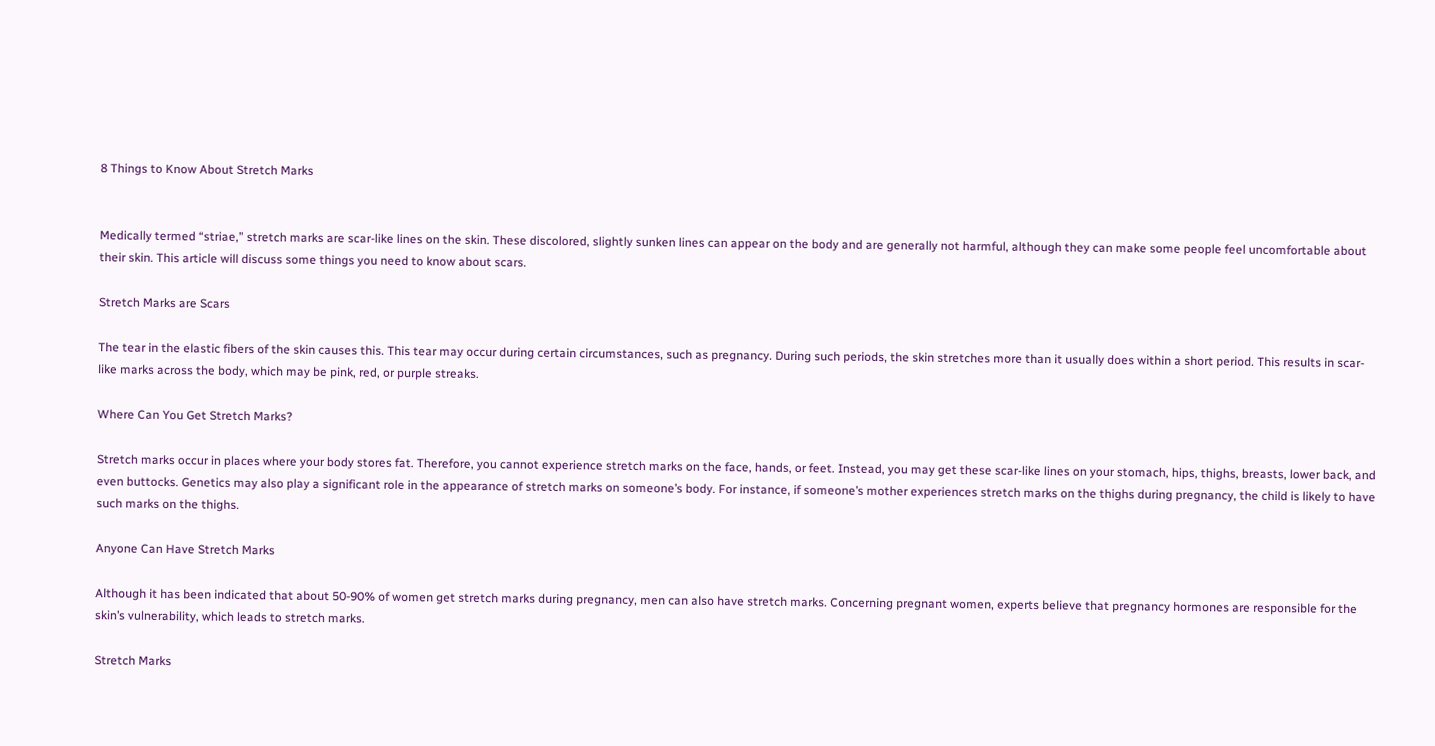8 Things to Know About Stretch Marks


Medically termed “striae,” stretch marks are scar-like lines on the skin. These discolored, slightly sunken lines can appear on the body and are generally not harmful, although they can make some people feel uncomfortable about their skin. This article will discuss some things you need to know about scars.

Stretch Marks are Scars

The tear in the elastic fibers of the skin causes this. This tear may occur during certain circumstances, such as pregnancy. During such periods, the skin stretches more than it usually does within a short period. This results in scar-like marks across the body, which may be pink, red, or purple streaks.

Where Can You Get Stretch Marks?

Stretch marks occur in places where your body stores fat. Therefore, you cannot experience stretch marks on the face, hands, or feet. Instead, you may get these scar-like lines on your stomach, hips, thighs, breasts, lower back, and even buttocks. Genetics may also play a significant role in the appearance of stretch marks on someone’s body. For instance, if someone’s mother experiences stretch marks on the thighs during pregnancy, the child is likely to have such marks on the thighs.

Anyone Can Have Stretch Marks

Although it has been indicated that about 50-90% of women get stretch marks during pregnancy, men can also have stretch marks. Concerning pregnant women, experts believe that pregnancy hormones are responsible for the skin’s vulnerability, which leads to stretch marks.

Stretch Marks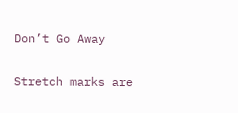Don’t Go Away

Stretch marks are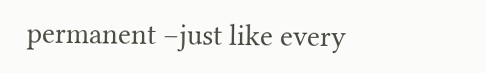permanent –just like every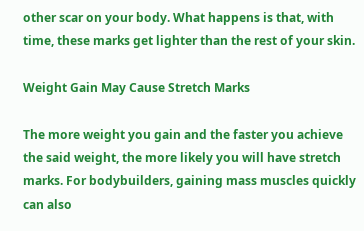other scar on your body. What happens is that, with time, these marks get lighter than the rest of your skin.

Weight Gain May Cause Stretch Marks

The more weight you gain and the faster you achieve the said weight, the more likely you will have stretch marks. For bodybuilders, gaining mass muscles quickly can also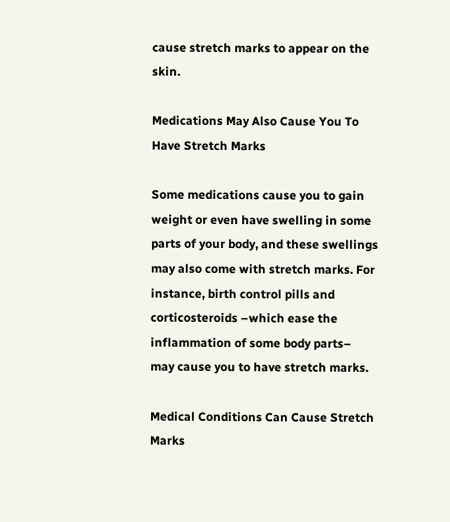cause stretch marks to appear on the skin.

Medications May Also Cause You To Have Stretch Marks

Some medications cause you to gain weight or even have swelling in some parts of your body, and these swellings may also come with stretch marks. For instance, birth control pills and corticosteroids –which ease the inflammation of some body parts– may cause you to have stretch marks.

Medical Conditions Can Cause Stretch Marks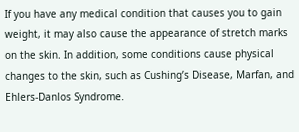If you have any medical condition that causes you to gain weight, it may also cause the appearance of stretch marks on the skin. In addition, some conditions cause physical changes to the skin, such as Cushing’s Disease, Marfan, and Ehlers-Danlos Syndrome.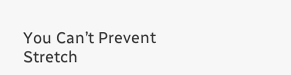You Can’t Prevent Stretch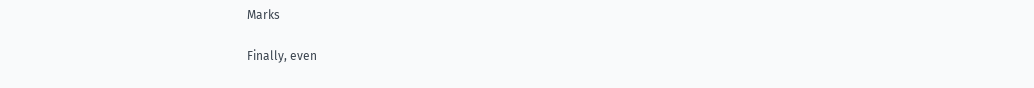Marks

Finally, even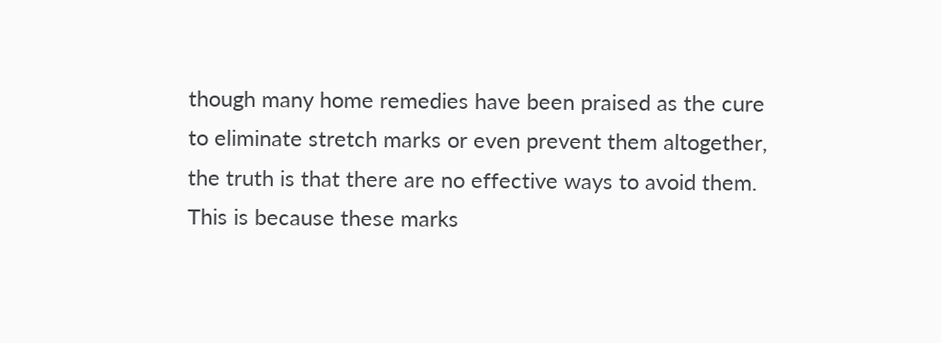though many home remedies have been praised as the cure to eliminate stretch marks or even prevent them altogether, the truth is that there are no effective ways to avoid them. This is because these marks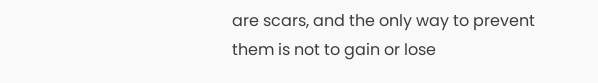are scars, and the only way to prevent them is not to gain or lose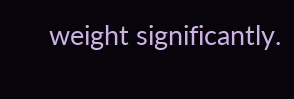weight significantly.